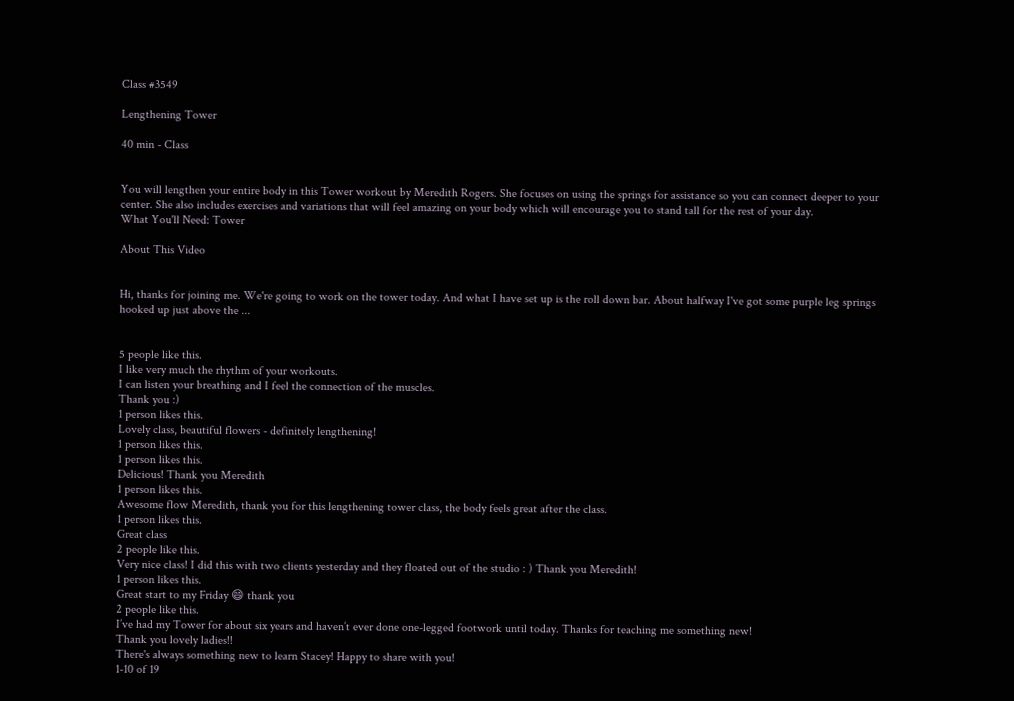Class #3549

Lengthening Tower

40 min - Class


You will lengthen your entire body in this Tower workout by Meredith Rogers. She focuses on using the springs for assistance so you can connect deeper to your center. She also includes exercises and variations that will feel amazing on your body which will encourage you to stand tall for the rest of your day.
What You'll Need: Tower

About This Video


Hi, thanks for joining me. We're going to work on the tower today. And what I have set up is the roll down bar. About halfway I've got some purple leg springs hooked up just above the ...


5 people like this.
I like very much the rhythm of your workouts.
I can listen your breathing and I feel the connection of the muscles.
Thank you :)
1 person likes this.
Lovely class, beautiful flowers - definitely lengthening!
1 person likes this.
1 person likes this.
Delicious! Thank you Meredith
1 person likes this.
Awesome flow Meredith, thank you for this lengthening tower class, the body feels great after the class.
1 person likes this.
Great class
2 people like this.
Very nice class! I did this with two clients yesterday and they floated out of the studio : ) Thank you Meredith!
1 person likes this.
Great start to my Friday 😄 thank you
2 people like this.
I’ve had my Tower for about six years and haven’t ever done one-legged footwork until today. Thanks for teaching me something new!
Thank you lovely ladies!!
There's always something new to learn Stacey! Happy to share with you!
1-10 of 19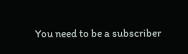You need to be a subscriber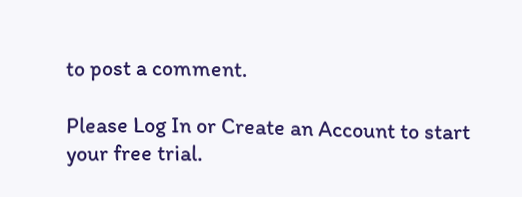to post a comment.

Please Log In or Create an Account to start your free trial.